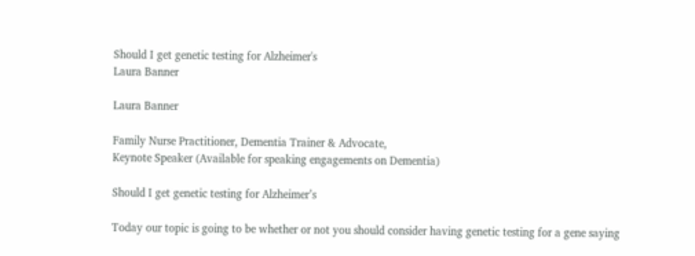Should I get genetic testing for Alzheimer's
Laura Banner

Laura Banner

Family Nurse Practitioner, Dementia Trainer & Advocate,
Keynote Speaker (Available for speaking engagements on Dementia)

Should I get genetic testing for Alzheimer’s

Today our topic is going to be whether or not you should consider having genetic testing for a gene saying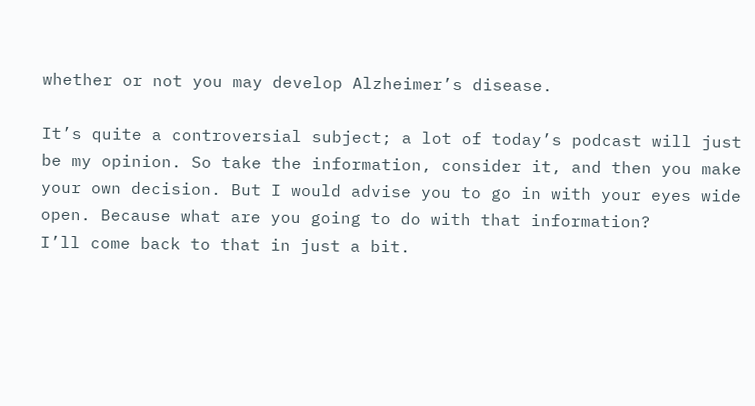whether or not you may develop Alzheimer’s disease.

It’s quite a controversial subject; a lot of today’s podcast will just be my opinion. So take the information, consider it, and then you make your own decision. But I would advise you to go in with your eyes wide open. Because what are you going to do with that information?
I’ll come back to that in just a bit.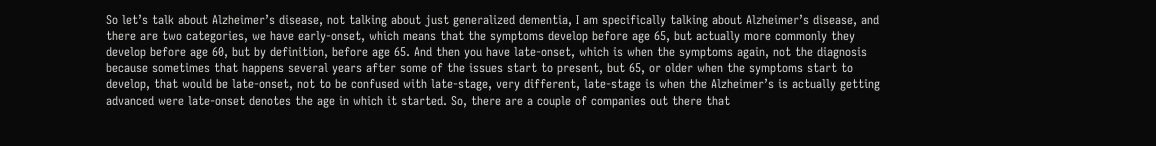So let’s talk about Alzheimer’s disease, not talking about just generalized dementia, I am specifically talking about Alzheimer’s disease, and there are two categories, we have early-onset, which means that the symptoms develop before age 65, but actually more commonly they develop before age 60, but by definition, before age 65. And then you have late-onset, which is when the symptoms again, not the diagnosis because sometimes that happens several years after some of the issues start to present, but 65, or older when the symptoms start to develop, that would be late-onset, not to be confused with late-stage, very different, late-stage is when the Alzheimer’s is actually getting advanced were late-onset denotes the age in which it started. So, there are a couple of companies out there that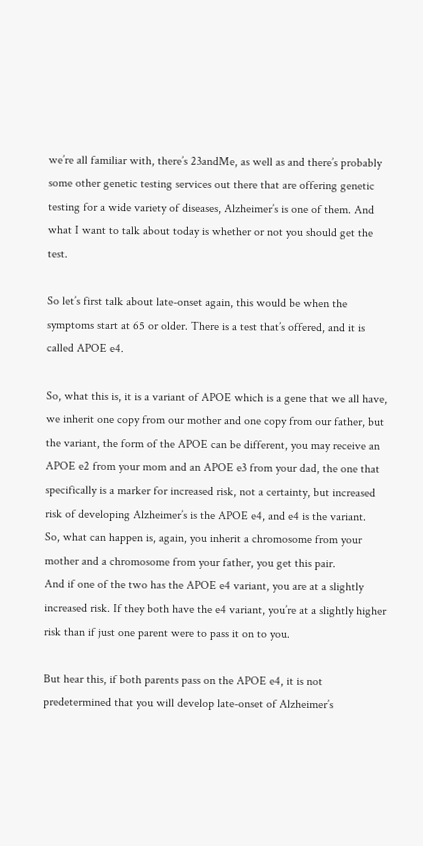we’re all familiar with, there’s 23andMe, as well as and there’s probably some other genetic testing services out there that are offering genetic testing for a wide variety of diseases, Alzheimer’s is one of them. And what I want to talk about today is whether or not you should get the test.

So let’s first talk about late-onset again, this would be when the symptoms start at 65 or older. There is a test that’s offered, and it is called APOE e4.

So, what this is, it is a variant of APOE which is a gene that we all have, we inherit one copy from our mother and one copy from our father, but the variant, the form of the APOE can be different, you may receive an APOE e2 from your mom and an APOE e3 from your dad, the one that specifically is a marker for increased risk, not a certainty, but increased risk of developing Alzheimer’s is the APOE e4, and e4 is the variant.
So, what can happen is, again, you inherit a chromosome from your mother and a chromosome from your father, you get this pair.
And if one of the two has the APOE e4 variant, you are at a slightly increased risk. If they both have the e4 variant, you’re at a slightly higher risk than if just one parent were to pass it on to you.

But hear this, if both parents pass on the APOE e4, it is not predetermined that you will develop late-onset of Alzheimer’s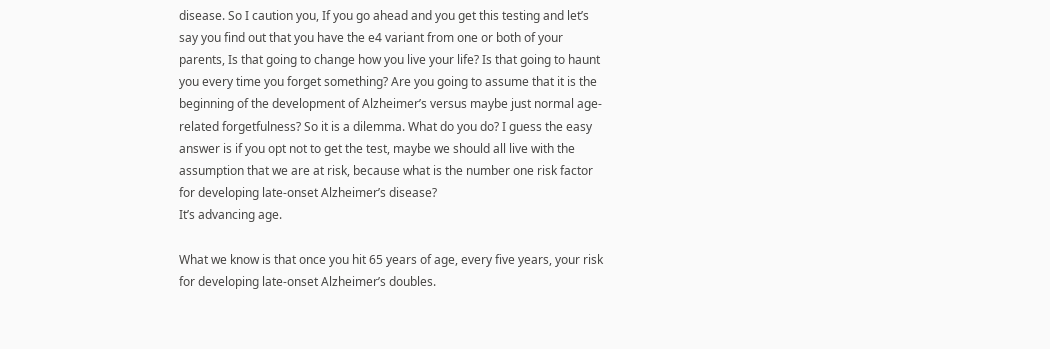disease. So I caution you, If you go ahead and you get this testing and let’s say you find out that you have the e4 variant from one or both of your parents, Is that going to change how you live your life? Is that going to haunt you every time you forget something? Are you going to assume that it is the beginning of the development of Alzheimer’s versus maybe just normal age-related forgetfulness? So it is a dilemma. What do you do? I guess the easy answer is if you opt not to get the test, maybe we should all live with the assumption that we are at risk, because what is the number one risk factor for developing late-onset Alzheimer’s disease?
It’s advancing age.

What we know is that once you hit 65 years of age, every five years, your risk for developing late-onset Alzheimer’s doubles.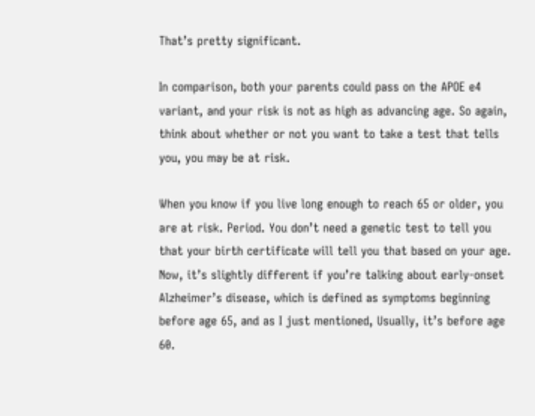That’s pretty significant.

In comparison, both your parents could pass on the APOE e4 variant, and your risk is not as high as advancing age. So again, think about whether or not you want to take a test that tells you, you may be at risk.

When you know if you live long enough to reach 65 or older, you are at risk. Period. You don’t need a genetic test to tell you that your birth certificate will tell you that based on your age.
Now, it’s slightly different if you’re talking about early-onset Alzheimer’s disease, which is defined as symptoms beginning before age 65, and as I just mentioned, Usually, it’s before age 60.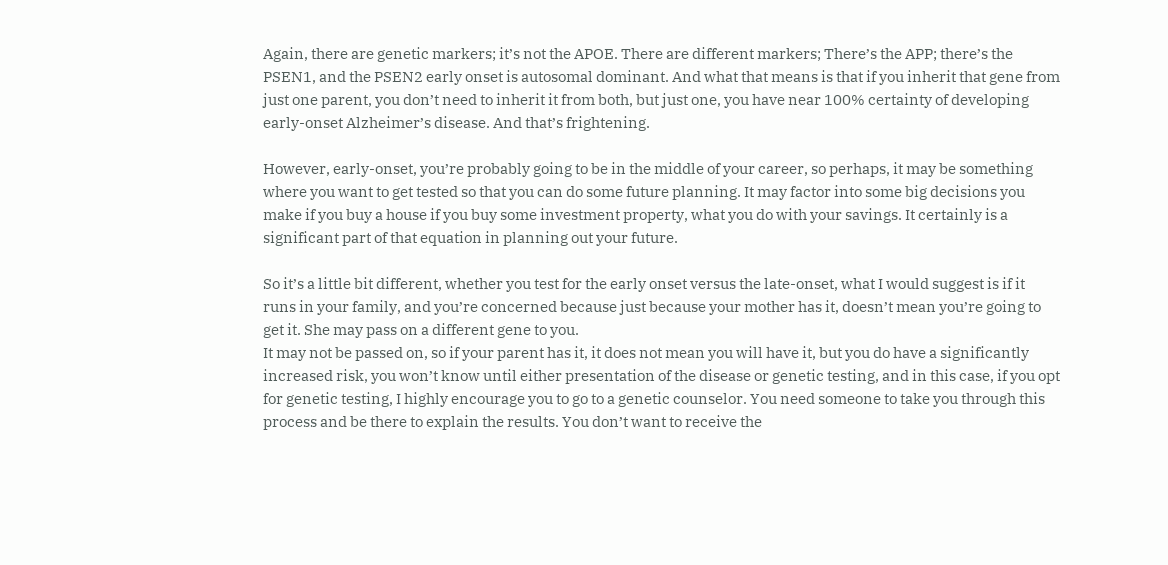Again, there are genetic markers; it’s not the APOE. There are different markers; There’s the APP; there’s the PSEN1, and the PSEN2 early onset is autosomal dominant. And what that means is that if you inherit that gene from just one parent, you don’t need to inherit it from both, but just one, you have near 100% certainty of developing early-onset Alzheimer’s disease. And that’s frightening.

However, early-onset, you’re probably going to be in the middle of your career, so perhaps, it may be something where you want to get tested so that you can do some future planning. It may factor into some big decisions you make if you buy a house if you buy some investment property, what you do with your savings. It certainly is a significant part of that equation in planning out your future.

So it’s a little bit different, whether you test for the early onset versus the late-onset, what I would suggest is if it runs in your family, and you’re concerned because just because your mother has it, doesn’t mean you’re going to get it. She may pass on a different gene to you.
It may not be passed on, so if your parent has it, it does not mean you will have it, but you do have a significantly increased risk, you won’t know until either presentation of the disease or genetic testing, and in this case, if you opt for genetic testing, I highly encourage you to go to a genetic counselor. You need someone to take you through this process and be there to explain the results. You don’t want to receive the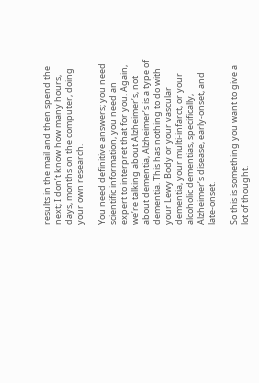results in the mail and then spend the next; I don’t know how many hours, days, months on the computer, doing your own research.

You need definitive answers; you need scientific information, you need an expert to interpret that for you. Again, we’re talking about Alzheimer’s, not about dementia, Alzheimer’s is a type of dementia. This has nothing to do with your Lewy Body or your vascular dementia, your multi-infarct, or your alcoholic dementias, specifically, Alzheimer’s disease, early-onset, and late-onset.

So this is something you want to give a lot of thought.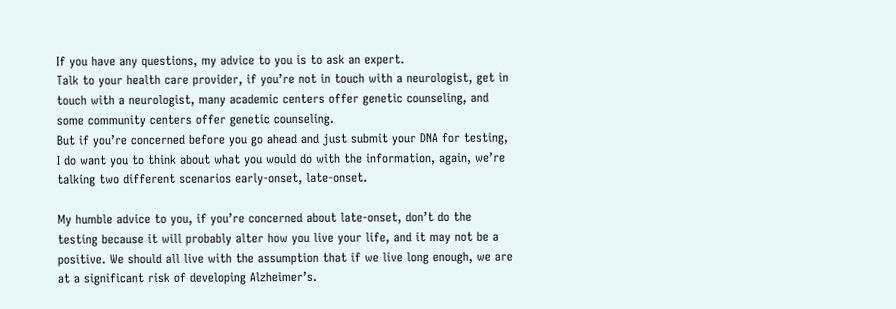If you have any questions, my advice to you is to ask an expert.
Talk to your health care provider, if you’re not in touch with a neurologist, get in touch with a neurologist, many academic centers offer genetic counseling, and some community centers offer genetic counseling.
But if you’re concerned before you go ahead and just submit your DNA for testing, I do want you to think about what you would do with the information, again, we’re talking two different scenarios early-onset, late-onset.

My humble advice to you, if you’re concerned about late-onset, don’t do the testing because it will probably alter how you live your life, and it may not be a positive. We should all live with the assumption that if we live long enough, we are at a significant risk of developing Alzheimer’s.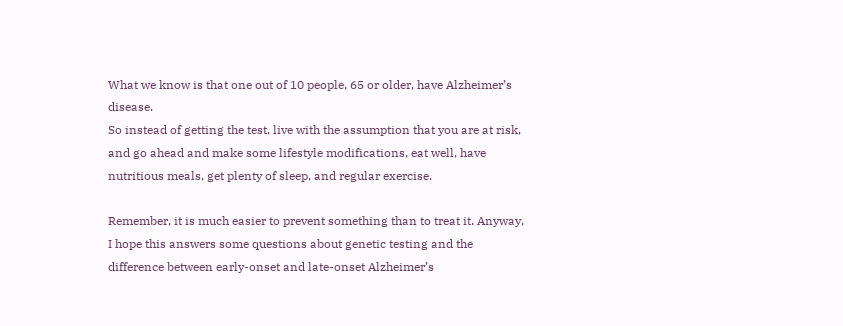What we know is that one out of 10 people, 65 or older, have Alzheimer’s disease.
So instead of getting the test, live with the assumption that you are at risk, and go ahead and make some lifestyle modifications, eat well, have nutritious meals, get plenty of sleep, and regular exercise.

Remember, it is much easier to prevent something than to treat it. Anyway, I hope this answers some questions about genetic testing and the difference between early-onset and late-onset Alzheimer’s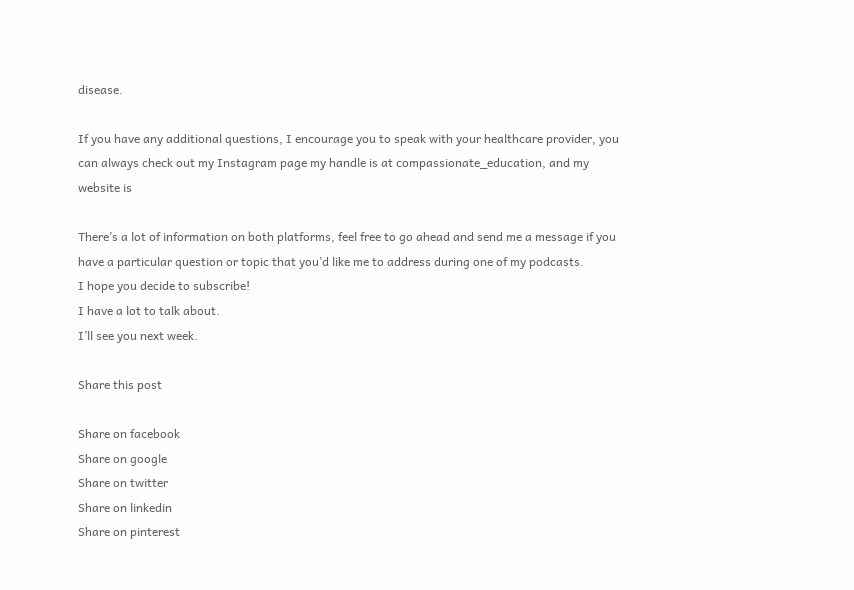disease.

If you have any additional questions, I encourage you to speak with your healthcare provider, you can always check out my Instagram page my handle is at compassionate_education, and my website is

There’s a lot of information on both platforms, feel free to go ahead and send me a message if you have a particular question or topic that you’d like me to address during one of my podcasts.
I hope you decide to subscribe!
I have a lot to talk about.
I’ll see you next week.

Share this post

Share on facebook
Share on google
Share on twitter
Share on linkedin
Share on pinterest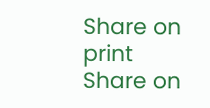Share on print
Share on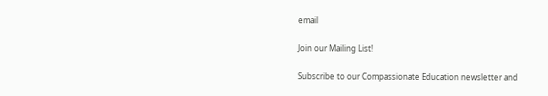email

Join our Mailing List!

Subscribe to our Compassionate Education newsletter and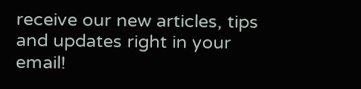receive our new articles, tips and updates right in your email!